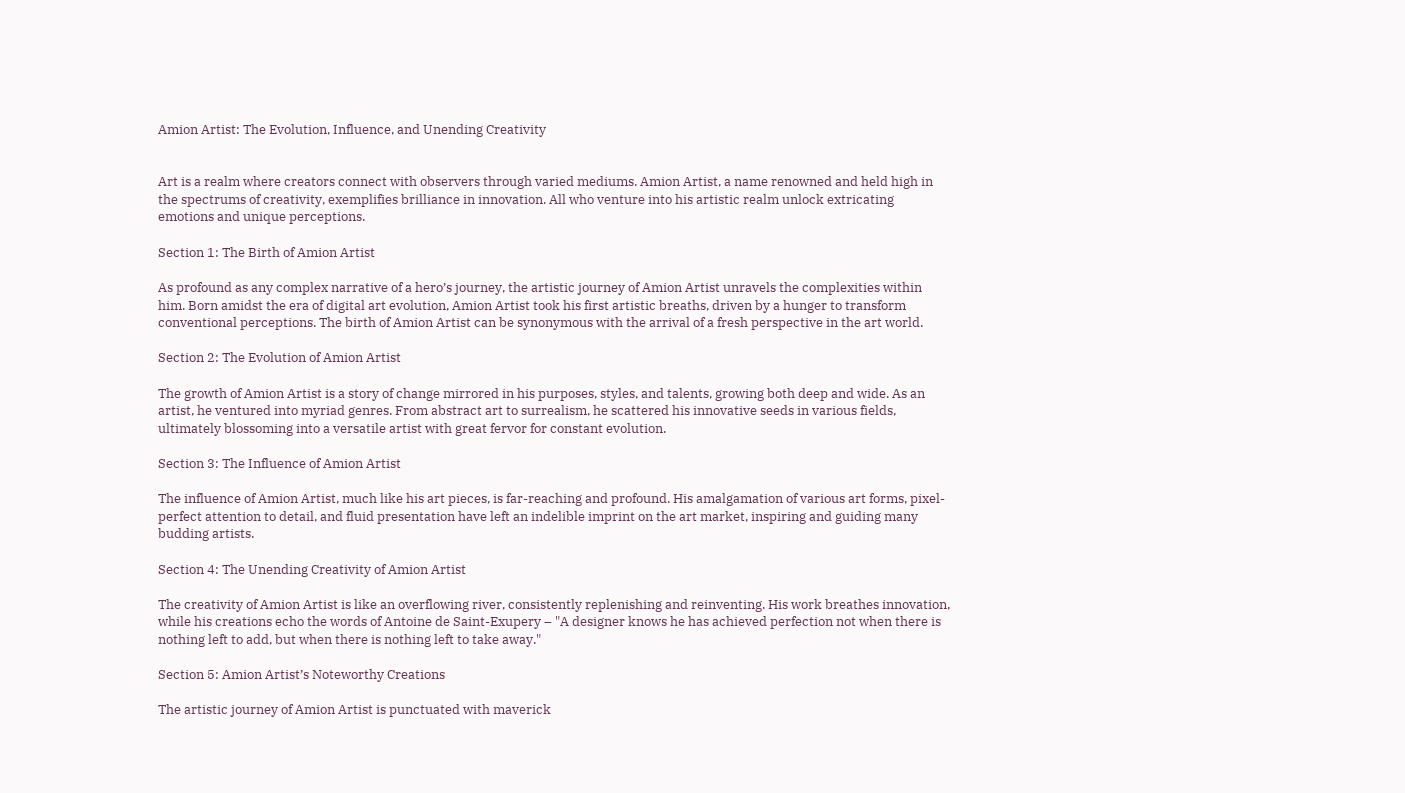Amion Artist: The Evolution, Influence, and Unending Creativity


Art is a realm where creators connect with observers through varied mediums. Amion Artist, a name renowned and held high in the spectrums of creativity, exemplifies brilliance in innovation. All who venture into his artistic realm unlock extricating emotions and unique perceptions.

Section 1: The Birth of Amion Artist

As profound as any complex narrative of a hero’s journey, the artistic journey of Amion Artist unravels the complexities within him. Born amidst the era of digital art evolution, Amion Artist took his first artistic breaths, driven by a hunger to transform conventional perceptions. The birth of Amion Artist can be synonymous with the arrival of a fresh perspective in the art world.

Section 2: The Evolution of Amion Artist

The growth of Amion Artist is a story of change mirrored in his purposes, styles, and talents, growing both deep and wide. As an artist, he ventured into myriad genres. From abstract art to surrealism, he scattered his innovative seeds in various fields, ultimately blossoming into a versatile artist with great fervor for constant evolution.

Section 3: The Influence of Amion Artist

The influence of Amion Artist, much like his art pieces, is far-reaching and profound. His amalgamation of various art forms, pixel-perfect attention to detail, and fluid presentation have left an indelible imprint on the art market, inspiring and guiding many budding artists.

Section 4: The Unending Creativity of Amion Artist

The creativity of Amion Artist is like an overflowing river, consistently replenishing and reinventing. His work breathes innovation, while his creations echo the words of Antoine de Saint-Exupery – "A designer knows he has achieved perfection not when there is nothing left to add, but when there is nothing left to take away."

Section 5: Amion Artist’s Noteworthy Creations

The artistic journey of Amion Artist is punctuated with maverick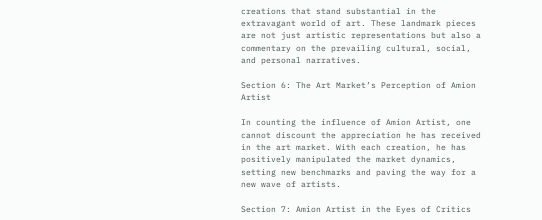creations that stand substantial in the extravagant world of art. These landmark pieces are not just artistic representations but also a commentary on the prevailing cultural, social, and personal narratives.

Section 6: The Art Market’s Perception of Amion Artist

In counting the influence of Amion Artist, one cannot discount the appreciation he has received in the art market. With each creation, he has positively manipulated the market dynamics, setting new benchmarks and paving the way for a new wave of artists.

Section 7: Amion Artist in the Eyes of Critics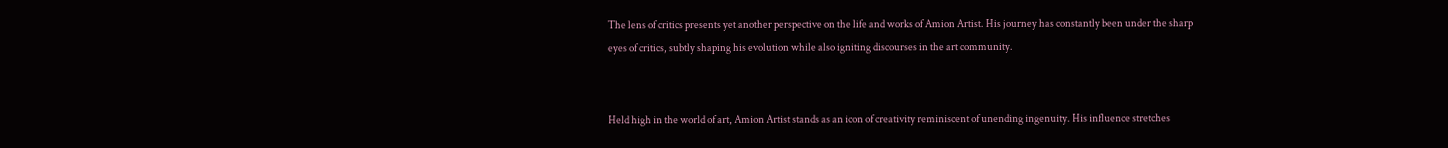The lens of critics presents yet another perspective on the life and works of Amion Artist. His journey has constantly been under the sharp eyes of critics, subtly shaping his evolution while also igniting discourses in the art community.


Held high in the world of art, Amion Artist stands as an icon of creativity reminiscent of unending ingenuity. His influence stretches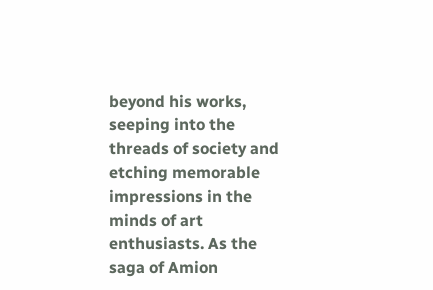beyond his works, seeping into the threads of society and etching memorable impressions in the minds of art enthusiasts. As the saga of Amion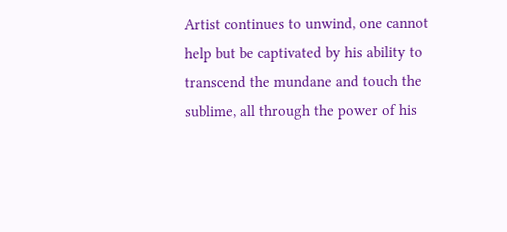Artist continues to unwind, one cannot help but be captivated by his ability to transcend the mundane and touch the sublime, all through the power of his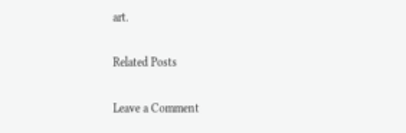art.

Related Posts

Leave a Comment